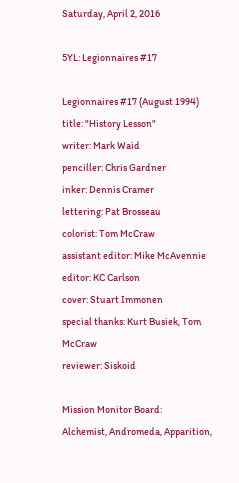Saturday, April 2, 2016

5YL: Legionnaires #17

Legionnaires #17 (August 1994)
title: "History Lesson"
writer: Mark Waid
penciller: Chris Gardner
inker: Dennis Cramer
lettering: Pat Brosseau
colorist: Tom McCraw
assistant editor: Mike McAvennie
editor: KC Carlson
cover: Stuart Immonen
special thanks: Kurt Busiek, Tom McCraw
reviewer: Siskoid

Mission Monitor Board:
Alchemist, Andromeda, Apparition,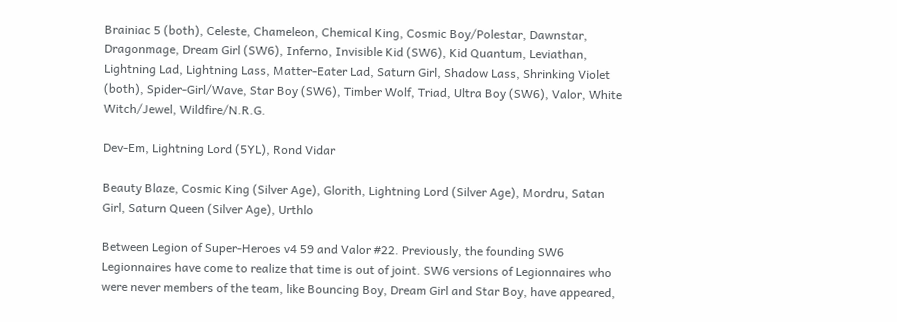Brainiac 5 (both), Celeste, Chameleon, Chemical King, Cosmic Boy/Polestar, Dawnstar, Dragonmage, Dream Girl (SW6), Inferno, Invisible Kid (SW6), Kid Quantum, Leviathan, Lightning Lad, Lightning Lass, Matter-Eater Lad, Saturn Girl, Shadow Lass, Shrinking Violet (both), Spider-Girl/Wave, Star Boy (SW6), Timber Wolf, Triad, Ultra Boy (SW6), Valor, White Witch/Jewel, Wildfire/N.R.G.

Dev-Em, Lightning Lord (5YL), Rond Vidar

Beauty Blaze, Cosmic King (Silver Age), Glorith, Lightning Lord (Silver Age), Mordru, Satan Girl, Saturn Queen (Silver Age), Urthlo

Between Legion of Super-Heroes v4 59 and Valor #22. Previously, the founding SW6 Legionnaires have come to realize that time is out of joint. SW6 versions of Legionnaires who were never members of the team, like Bouncing Boy, Dream Girl and Star Boy, have appeared,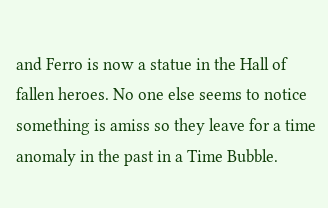and Ferro is now a statue in the Hall of fallen heroes. No one else seems to notice something is amiss so they leave for a time anomaly in the past in a Time Bubble.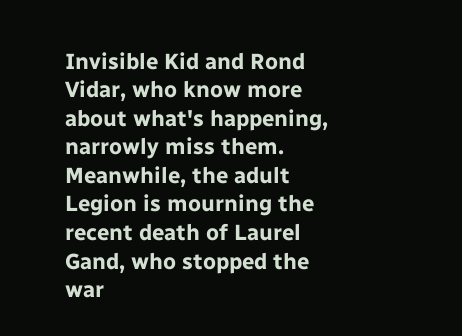Invisible Kid and Rond Vidar, who know more about what's happening, narrowly miss them. Meanwhile, the adult Legion is mourning the recent death of Laurel Gand, who stopped the war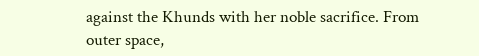against the Khunds with her noble sacrifice. From outer space,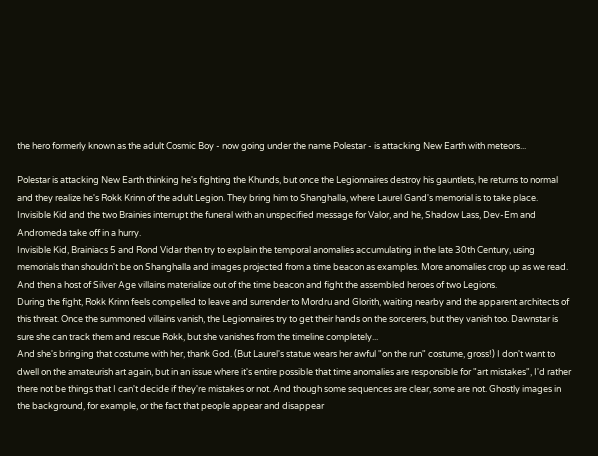the hero formerly known as the adult Cosmic Boy - now going under the name Polestar - is attacking New Earth with meteors...

Polestar is attacking New Earth thinking he's fighting the Khunds, but once the Legionnaires destroy his gauntlets, he returns to normal and they realize he's Rokk Krinn of the adult Legion. They bring him to Shanghalla, where Laurel Gand's memorial is to take place. Invisible Kid and the two Brainies interrupt the funeral with an unspecified message for Valor, and he, Shadow Lass, Dev-Em and Andromeda take off in a hurry.
Invisible Kid, Brainiacs 5 and Rond Vidar then try to explain the temporal anomalies accumulating in the late 30th Century, using memorials than shouldn't be on Shanghalla and images projected from a time beacon as examples. More anomalies crop up as we read. And then a host of Silver Age villains materialize out of the time beacon and fight the assembled heroes of two Legions.
During the fight, Rokk Krinn feels compelled to leave and surrender to Mordru and Glorith, waiting nearby and the apparent architects of this threat. Once the summoned villains vanish, the Legionnaires try to get their hands on the sorcerers, but they vanish too. Dawnstar is sure she can track them and rescue Rokk, but she vanishes from the timeline completely...
And she's bringing that costume with her, thank God. (But Laurel's statue wears her awful "on the run" costume, gross!) I don't want to dwell on the amateurish art again, but in an issue where it's entire possible that time anomalies are responsible for "art mistakes", I'd rather there not be things that I can't decide if they're mistakes or not. And though some sequences are clear, some are not. Ghostly images in the background, for example, or the fact that people appear and disappear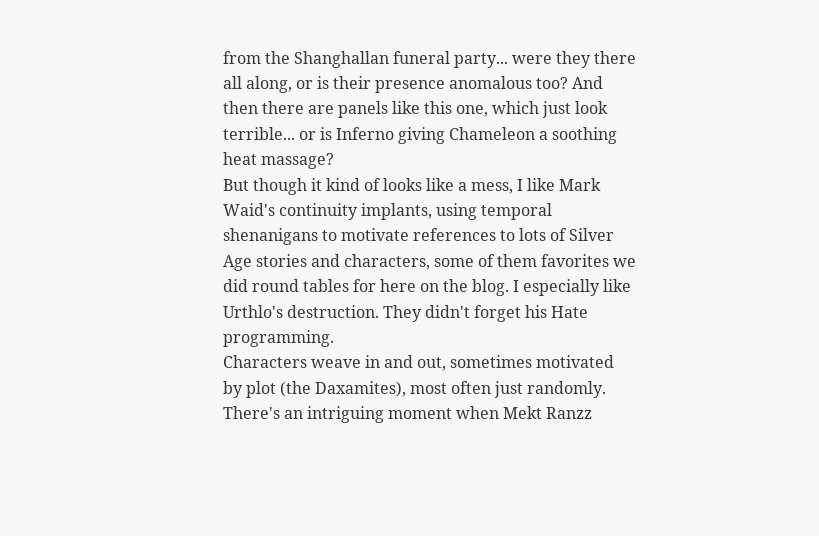from the Shanghallan funeral party... were they there all along, or is their presence anomalous too? And then there are panels like this one, which just look terrible... or is Inferno giving Chameleon a soothing heat massage?
But though it kind of looks like a mess, I like Mark Waid's continuity implants, using temporal shenanigans to motivate references to lots of Silver Age stories and characters, some of them favorites we did round tables for here on the blog. I especially like Urthlo's destruction. They didn't forget his Hate programming.
Characters weave in and out, sometimes motivated by plot (the Daxamites), most often just randomly. There's an intriguing moment when Mekt Ranzz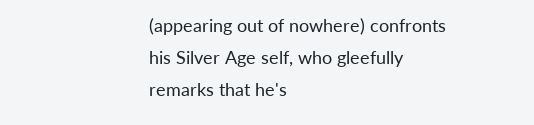(appearing out of nowhere) confronts his Silver Age self, who gleefully remarks that he's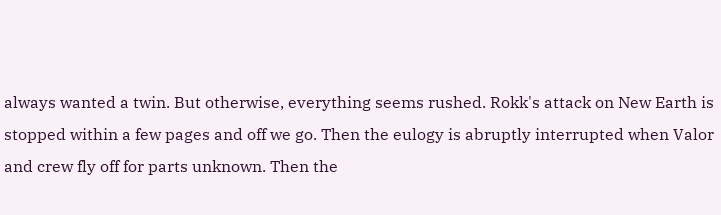always wanted a twin. But otherwise, everything seems rushed. Rokk's attack on New Earth is stopped within a few pages and off we go. Then the eulogy is abruptly interrupted when Valor and crew fly off for parts unknown. Then the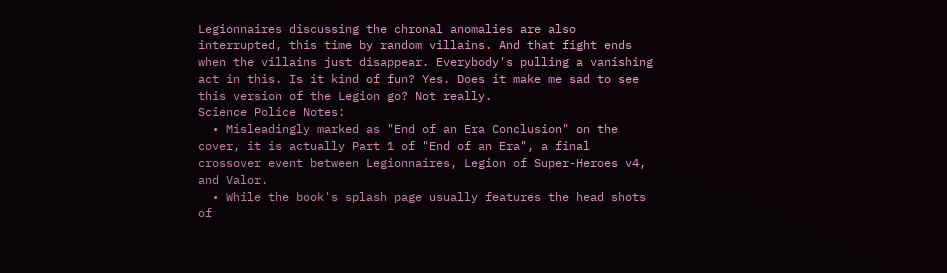Legionnaires discussing the chronal anomalies are also interrupted, this time by random villains. And that fight ends when the villains just disappear. Everybody's pulling a vanishing act in this. Is it kind of fun? Yes. Does it make me sad to see this version of the Legion go? Not really.
Science Police Notes:
  • Misleadingly marked as "End of an Era Conclusion" on the cover, it is actually Part 1 of "End of an Era", a final crossover event between Legionnaires, Legion of Super-Heroes v4, and Valor.
  • While the book's splash page usually features the head shots of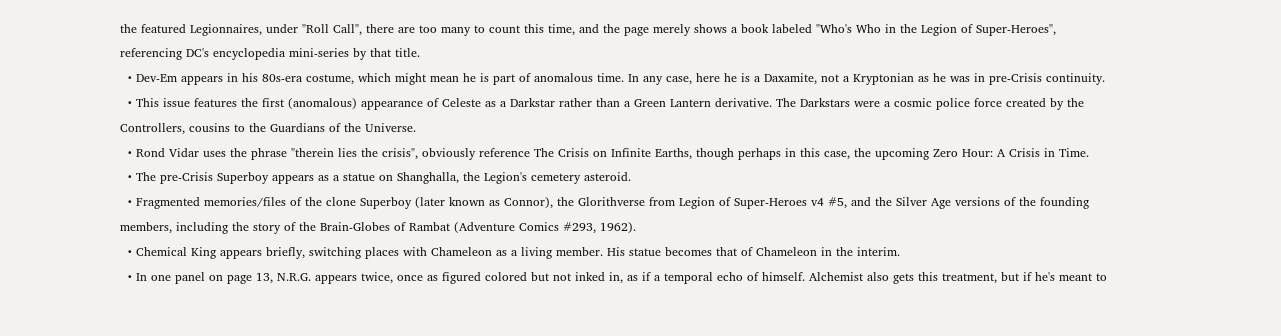the featured Legionnaires, under "Roll Call", there are too many to count this time, and the page merely shows a book labeled "Who's Who in the Legion of Super-Heroes", referencing DC's encyclopedia mini-series by that title.
  • Dev-Em appears in his 80s-era costume, which might mean he is part of anomalous time. In any case, here he is a Daxamite, not a Kryptonian as he was in pre-Crisis continuity.
  • This issue features the first (anomalous) appearance of Celeste as a Darkstar rather than a Green Lantern derivative. The Darkstars were a cosmic police force created by the Controllers, cousins to the Guardians of the Universe.
  • Rond Vidar uses the phrase "therein lies the crisis", obviously reference The Crisis on Infinite Earths, though perhaps in this case, the upcoming Zero Hour: A Crisis in Time.
  • The pre-Crisis Superboy appears as a statue on Shanghalla, the Legion's cemetery asteroid.
  • Fragmented memories/files of the clone Superboy (later known as Connor), the Glorithverse from Legion of Super-Heroes v4 #5, and the Silver Age versions of the founding members, including the story of the Brain-Globes of Rambat (Adventure Comics #293, 1962).
  • Chemical King appears briefly, switching places with Chameleon as a living member. His statue becomes that of Chameleon in the interim.
  • In one panel on page 13, N.R.G. appears twice, once as figured colored but not inked in, as if a temporal echo of himself. Alchemist also gets this treatment, but if he's meant to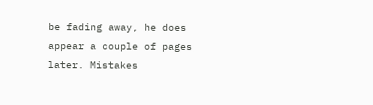be fading away, he does appear a couple of pages later. Mistakes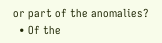or part of the anomalies?
  • Of the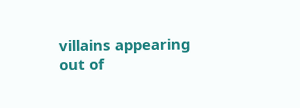villains appearing out of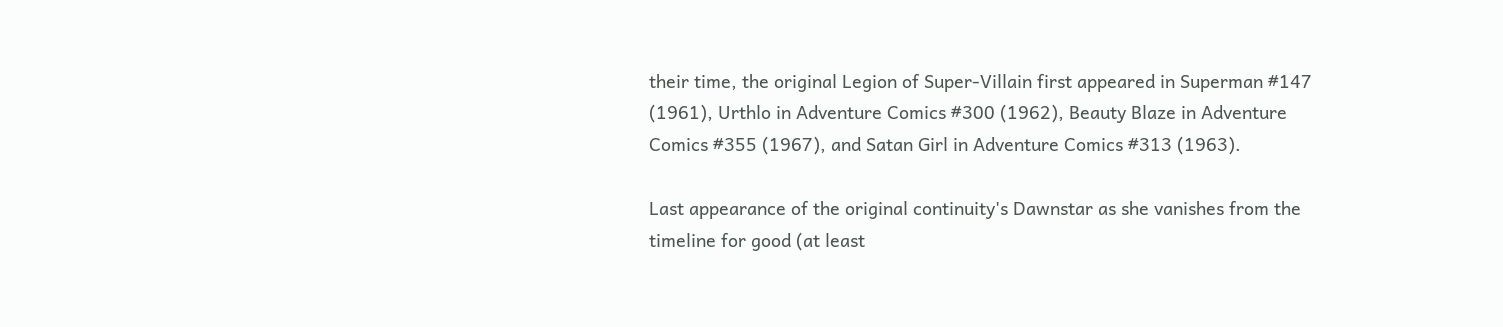their time, the original Legion of Super-Villain first appeared in Superman #147 (1961), Urthlo in Adventure Comics #300 (1962), Beauty Blaze in Adventure Comics #355 (1967), and Satan Girl in Adventure Comics #313 (1963).

Last appearance of the original continuity's Dawnstar as she vanishes from the timeline for good (at least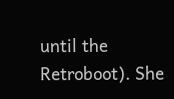until the Retroboot). She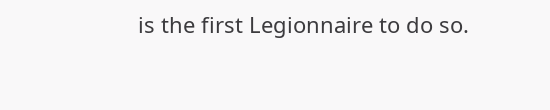is the first Legionnaire to do so.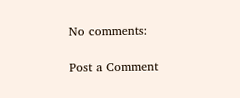No comments:

Post a Comment